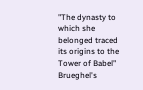"The dynasty to which she belonged traced its origins to the Tower of Babel"
Brueghel's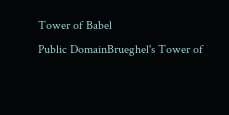Tower of Babel
Public DomainBrueghel's Tower of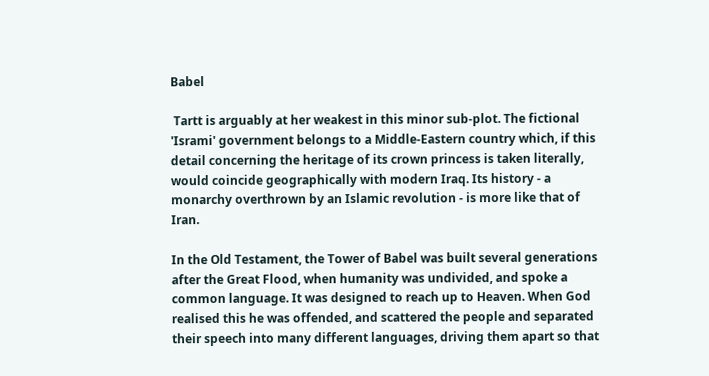Babel

 Tartt is arguably at her weakest in this minor sub-plot. The fictional 'Isrami' government belongs to a Middle-Eastern country which, if this detail concerning the heritage of its crown princess is taken literally, would coincide geographically with modern Iraq. Its history - a monarchy overthrown by an Islamic revolution - is more like that of Iran.

In the Old Testament, the Tower of Babel was built several generations after the Great Flood, when humanity was undivided, and spoke a common language. It was designed to reach up to Heaven. When God realised this he was offended, and scattered the people and separated their speech into many different languages, driving them apart so that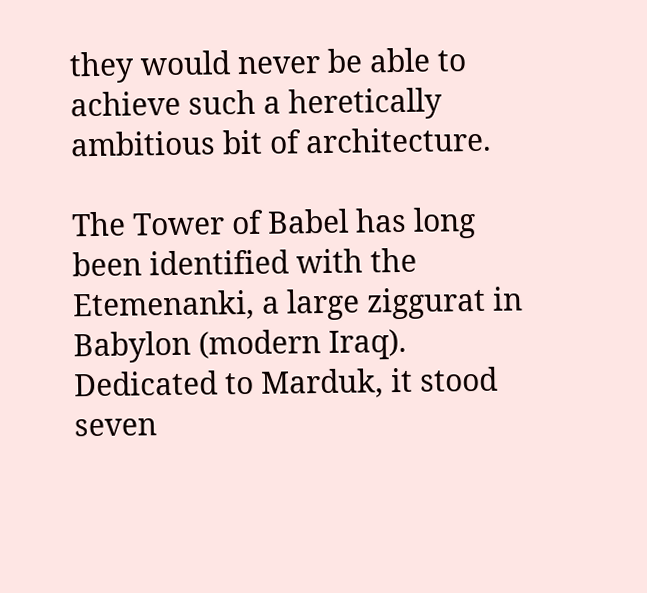they would never be able to achieve such a heretically ambitious bit of architecture.

The Tower of Babel has long been identified with the Etemenanki, a large ziggurat in Babylon (modern Iraq). Dedicated to Marduk, it stood seven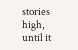stories high, until it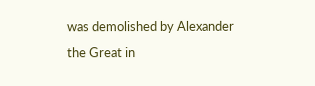was demolished by Alexander the Great in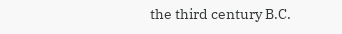the third century B.C.